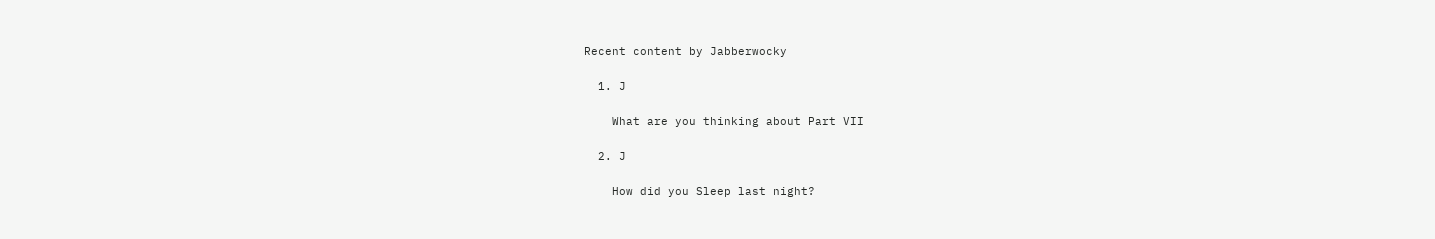Recent content by Jabberwocky

  1. J

    What are you thinking about Part VII

  2. J

    How did you Sleep last night?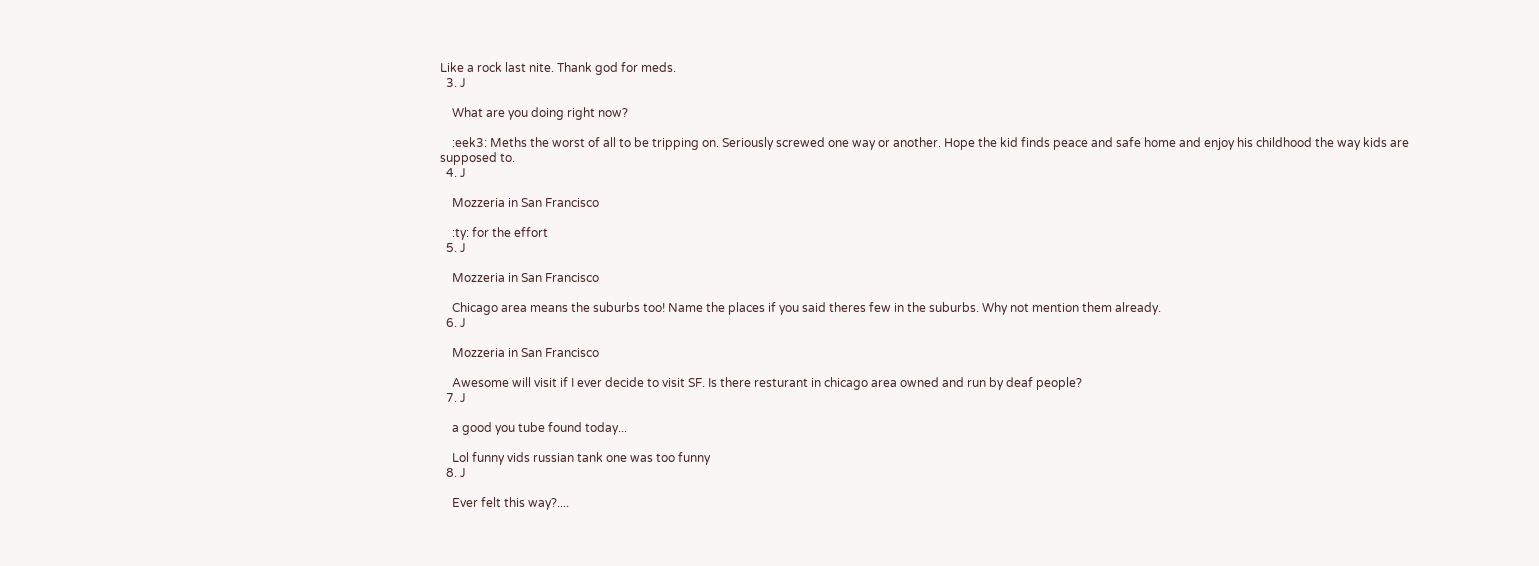Like a rock last nite. Thank god for meds.
  3. J

    What are you doing right now?

    :eek3: Meths the worst of all to be tripping on. Seriously screwed one way or another. Hope the kid finds peace and safe home and enjoy his childhood the way kids are supposed to.
  4. J

    Mozzeria in San Francisco

    :ty: for the effort
  5. J

    Mozzeria in San Francisco

    Chicago area means the suburbs too! Name the places if you said theres few in the suburbs. Why not mention them already.
  6. J

    Mozzeria in San Francisco

    Awesome will visit if I ever decide to visit SF. Is there resturant in chicago area owned and run by deaf people?
  7. J

    a good you tube found today...

    Lol funny vids russian tank one was too funny
  8. J

    Ever felt this way?....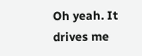Oh yeah. It drives me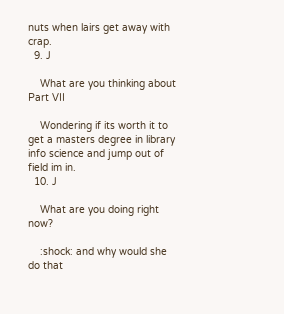nuts when lairs get away with crap.
  9. J

    What are you thinking about Part VII

    Wondering if its worth it to get a masters degree in library info science and jump out of field im in.
  10. J

    What are you doing right now?

    :shock: and why would she do that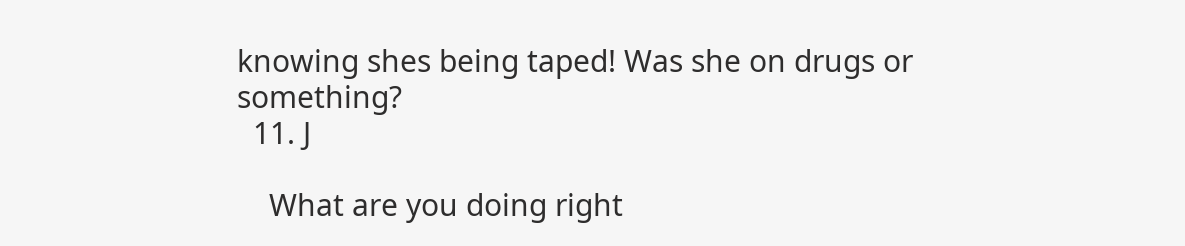knowing shes being taped! Was she on drugs or something?
  11. J

    What are you doing right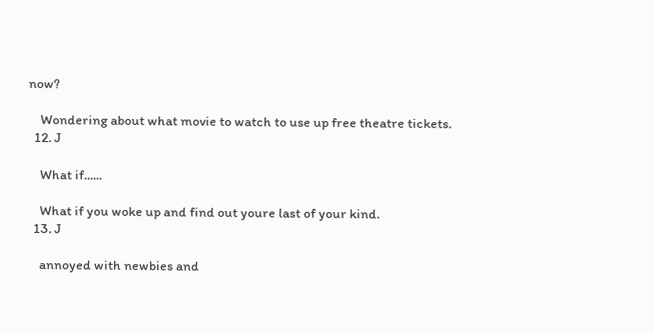now?

    Wondering about what movie to watch to use up free theatre tickets.
  12. J

    What if......

    What if you woke up and find out youre last of your kind.
  13. J

    annoyed with newbies and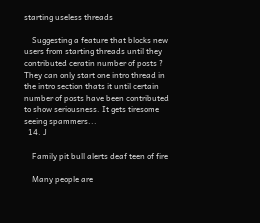starting useless threads

    Suggesting a feature that blocks new users from starting threads until they contributed ceratin number of posts ? They can only start one intro thread in the intro section thats it until certain number of posts have been contributed to show seriousness. It gets tiresome seeing spammers...
  14. J

    Family pit bull alerts deaf teen of fire

    Many people are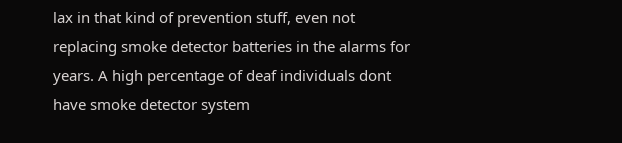lax in that kind of prevention stuff, even not replacing smoke detector batteries in the alarms for years. A high percentage of deaf individuals dont have smoke detector system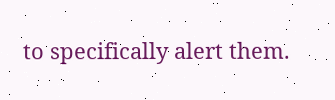to specifically alert them.